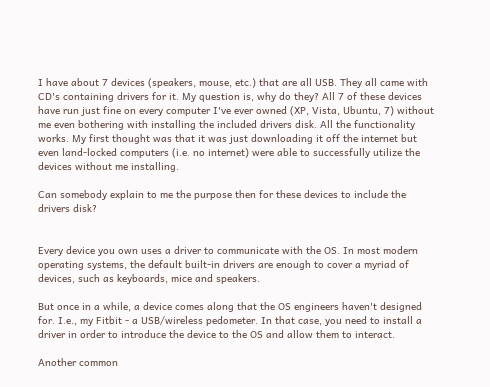I have about 7 devices (speakers, mouse, etc.) that are all USB. They all came with CD's containing drivers for it. My question is, why do they? All 7 of these devices have run just fine on every computer I've ever owned (XP, Vista, Ubuntu, 7) without me even bothering with installing the included drivers disk. All the functionality works. My first thought was that it was just downloading it off the internet but even land-locked computers (i.e. no internet) were able to successfully utilize the devices without me installing.

Can somebody explain to me the purpose then for these devices to include the drivers disk?


Every device you own uses a driver to communicate with the OS. In most modern operating systems, the default built-in drivers are enough to cover a myriad of devices, such as keyboards, mice and speakers.

But once in a while, a device comes along that the OS engineers haven't designed for. I.e., my Fitbit - a USB/wireless pedometer. In that case, you need to install a driver in order to introduce the device to the OS and allow them to interact.

Another common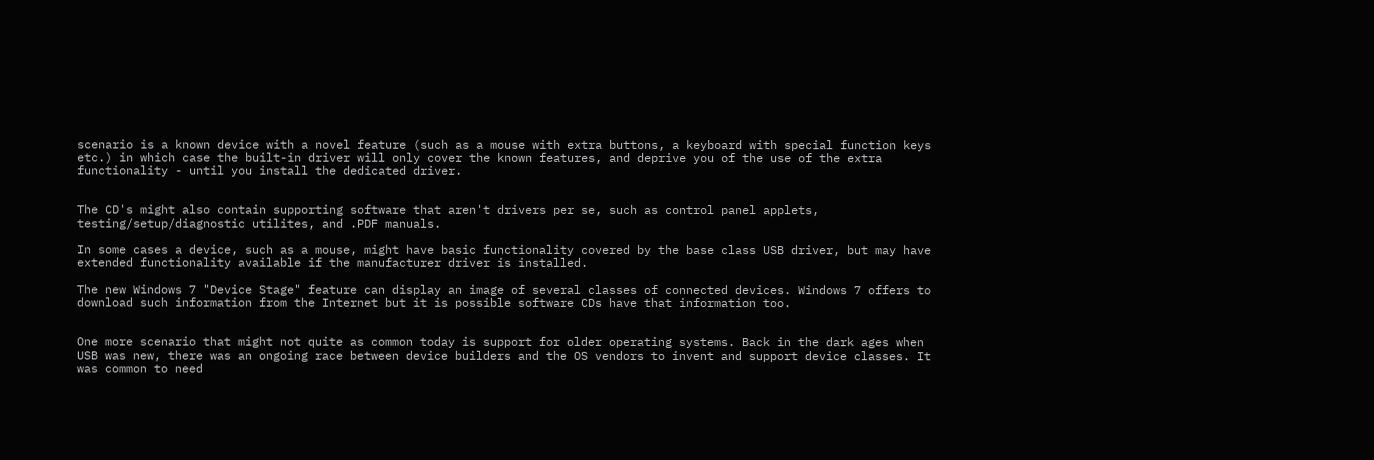scenario is a known device with a novel feature (such as a mouse with extra buttons, a keyboard with special function keys etc.) in which case the built-in driver will only cover the known features, and deprive you of the use of the extra functionality - until you install the dedicated driver.


The CD's might also contain supporting software that aren't drivers per se, such as control panel applets, testing/setup/diagnostic utilites, and .PDF manuals.

In some cases a device, such as a mouse, might have basic functionality covered by the base class USB driver, but may have extended functionality available if the manufacturer driver is installed.

The new Windows 7 "Device Stage" feature can display an image of several classes of connected devices. Windows 7 offers to download such information from the Internet but it is possible software CDs have that information too.


One more scenario that might not quite as common today is support for older operating systems. Back in the dark ages when USB was new, there was an ongoing race between device builders and the OS vendors to invent and support device classes. It was common to need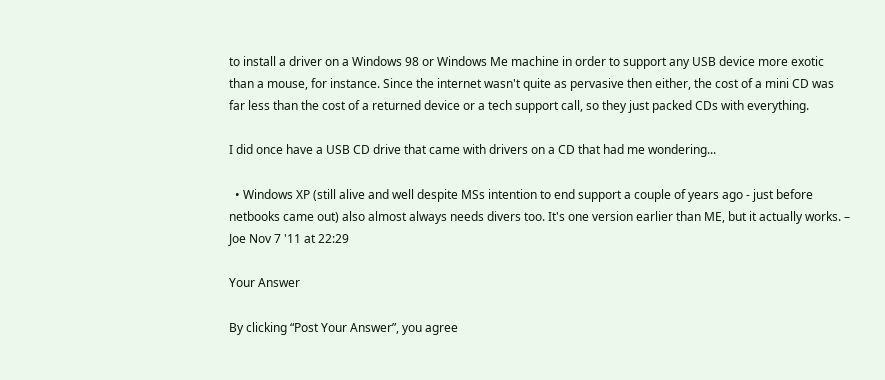to install a driver on a Windows 98 or Windows Me machine in order to support any USB device more exotic than a mouse, for instance. Since the internet wasn't quite as pervasive then either, the cost of a mini CD was far less than the cost of a returned device or a tech support call, so they just packed CDs with everything.

I did once have a USB CD drive that came with drivers on a CD that had me wondering...

  • Windows XP (still alive and well despite MSs intention to end support a couple of years ago - just before netbooks came out) also almost always needs divers too. It's one version earlier than ME, but it actually works. – Joe Nov 7 '11 at 22:29

Your Answer

By clicking “Post Your Answer”, you agree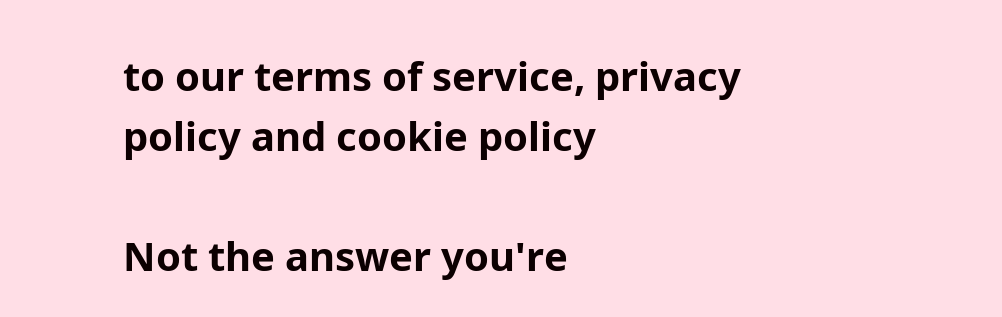to our terms of service, privacy policy and cookie policy

Not the answer you're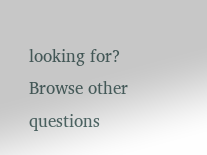looking for? Browse other questions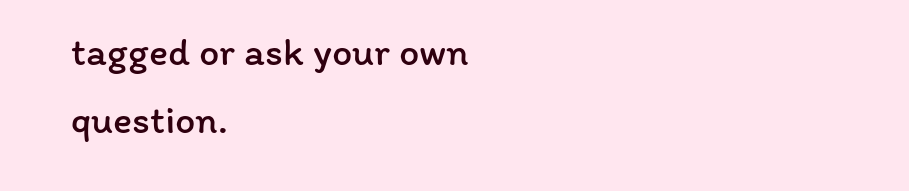tagged or ask your own question.